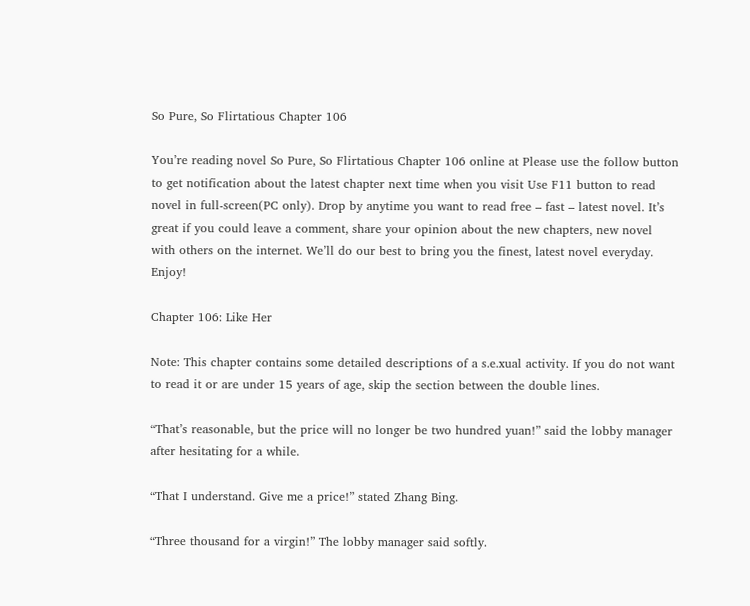So Pure, So Flirtatious Chapter 106

You’re reading novel So Pure, So Flirtatious Chapter 106 online at Please use the follow button to get notification about the latest chapter next time when you visit Use F11 button to read novel in full-screen(PC only). Drop by anytime you want to read free – fast – latest novel. It’s great if you could leave a comment, share your opinion about the new chapters, new novel with others on the internet. We’ll do our best to bring you the finest, latest novel everyday. Enjoy!

Chapter 106: Like Her

Note: This chapter contains some detailed descriptions of a s.e.xual activity. If you do not want to read it or are under 15 years of age, skip the section between the double lines.

“That’s reasonable, but the price will no longer be two hundred yuan!” said the lobby manager after hesitating for a while.

“That I understand. Give me a price!” stated Zhang Bing.

“Three thousand for a virgin!” The lobby manager said softly.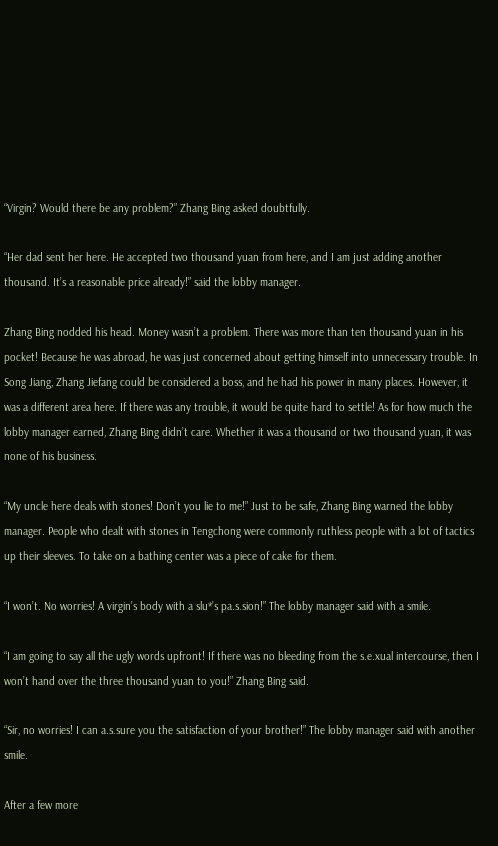“Virgin? Would there be any problem?” Zhang Bing asked doubtfully.

“Her dad sent her here. He accepted two thousand yuan from here, and I am just adding another thousand. It’s a reasonable price already!” said the lobby manager.

Zhang Bing nodded his head. Money wasn’t a problem. There was more than ten thousand yuan in his pocket! Because he was abroad, he was just concerned about getting himself into unnecessary trouble. In Song Jiang, Zhang Jiefang could be considered a boss, and he had his power in many places. However, it was a different area here. If there was any trouble, it would be quite hard to settle! As for how much the lobby manager earned, Zhang Bing didn’t care. Whether it was a thousand or two thousand yuan, it was none of his business.

“My uncle here deals with stones! Don’t you lie to me!” Just to be safe, Zhang Bing warned the lobby manager. People who dealt with stones in Tengchong were commonly ruthless people with a lot of tactics up their sleeves. To take on a bathing center was a piece of cake for them.

“I won’t. No worries! A virgin’s body with a slu*’s pa.s.sion!” The lobby manager said with a smile.

“I am going to say all the ugly words upfront! If there was no bleeding from the s.e.xual intercourse, then I won’t hand over the three thousand yuan to you!” Zhang Bing said.

“Sir, no worries! I can a.s.sure you the satisfaction of your brother!” The lobby manager said with another smile.

After a few more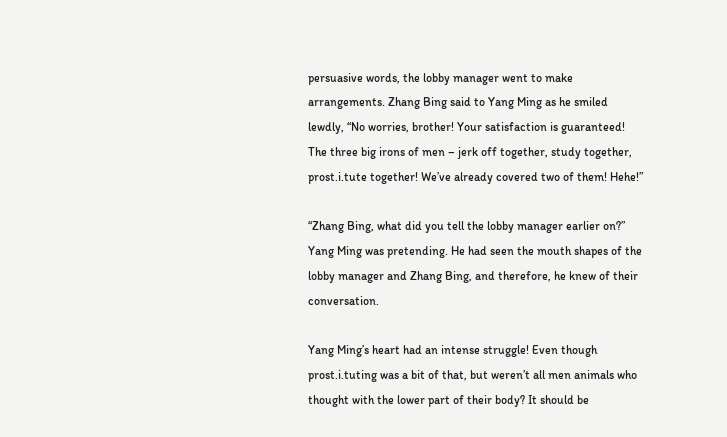persuasive words, the lobby manager went to make arrangements. Zhang Bing said to Yang Ming as he smiled lewdly, “No worries, brother! Your satisfaction is guaranteed! The three big irons of men – jerk off together, study together, prost.i.tute together! We’ve already covered two of them! Hehe!”

“Zhang Bing, what did you tell the lobby manager earlier on?” Yang Ming was pretending. He had seen the mouth shapes of the lobby manager and Zhang Bing, and therefore, he knew of their conversation.

Yang Ming’s heart had an intense struggle! Even though prost.i.tuting was a bit of that, but weren’t all men animals who thought with the lower part of their body? It should be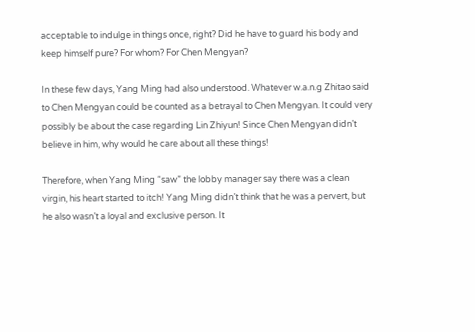acceptable to indulge in things once, right? Did he have to guard his body and keep himself pure? For whom? For Chen Mengyan?

In these few days, Yang Ming had also understood. Whatever w.a.n.g Zhitao said to Chen Mengyan could be counted as a betrayal to Chen Mengyan. It could very possibly be about the case regarding Lin Zhiyun! Since Chen Mengyan didn’t believe in him, why would he care about all these things!

Therefore, when Yang Ming “saw” the lobby manager say there was a clean virgin, his heart started to itch! Yang Ming didn’t think that he was a pervert, but he also wasn’t a loyal and exclusive person. It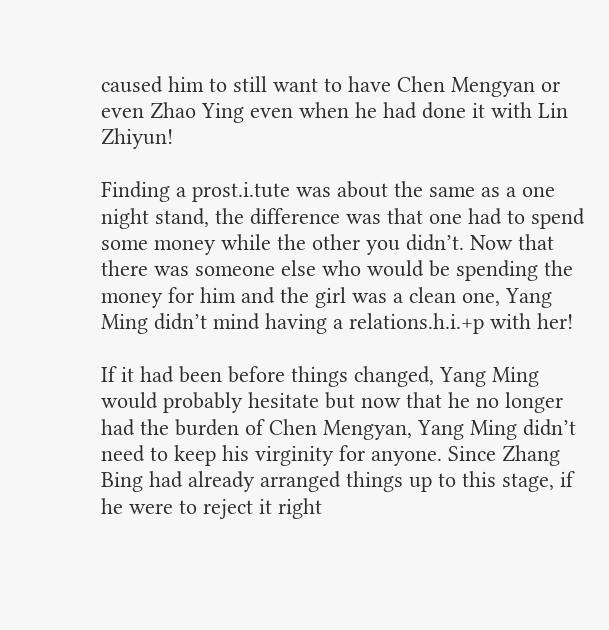caused him to still want to have Chen Mengyan or even Zhao Ying even when he had done it with Lin Zhiyun!

Finding a prost.i.tute was about the same as a one night stand, the difference was that one had to spend some money while the other you didn’t. Now that there was someone else who would be spending the money for him and the girl was a clean one, Yang Ming didn’t mind having a relations.h.i.+p with her!

If it had been before things changed, Yang Ming would probably hesitate but now that he no longer had the burden of Chen Mengyan, Yang Ming didn’t need to keep his virginity for anyone. Since Zhang Bing had already arranged things up to this stage, if he were to reject it right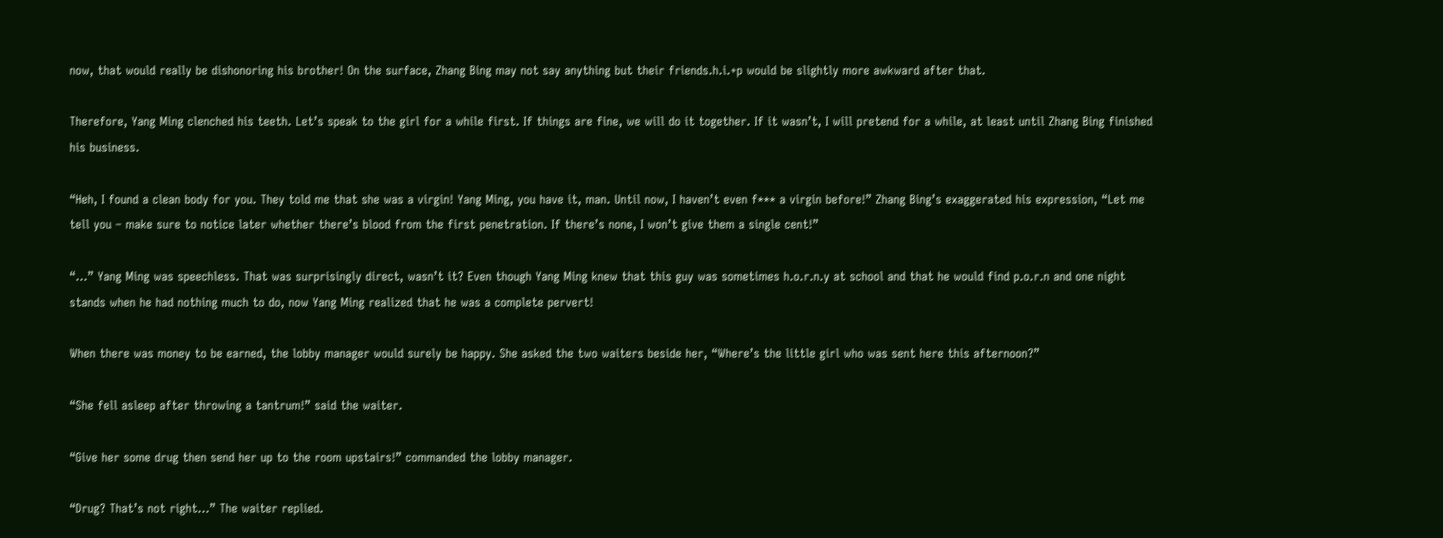now, that would really be dishonoring his brother! On the surface, Zhang Bing may not say anything but their friends.h.i.+p would be slightly more awkward after that.

Therefore, Yang Ming clenched his teeth. Let’s speak to the girl for a while first. If things are fine, we will do it together. If it wasn’t, I will pretend for a while, at least until Zhang Bing finished his business.

“Heh, I found a clean body for you. They told me that she was a virgin! Yang Ming, you have it, man. Until now, I haven’t even f*** a virgin before!” Zhang Bing’s exaggerated his expression, “Let me tell you – make sure to notice later whether there’s blood from the first penetration. If there’s none, I won’t give them a single cent!”

“…” Yang Ming was speechless. That was surprisingly direct, wasn’t it? Even though Yang Ming knew that this guy was sometimes h.o.r.n.y at school and that he would find p.o.r.n and one night stands when he had nothing much to do, now Yang Ming realized that he was a complete pervert!

When there was money to be earned, the lobby manager would surely be happy. She asked the two waiters beside her, “Where’s the little girl who was sent here this afternoon?”

“She fell asleep after throwing a tantrum!” said the waiter.

“Give her some drug then send her up to the room upstairs!” commanded the lobby manager.

“Drug? That’s not right…” The waiter replied.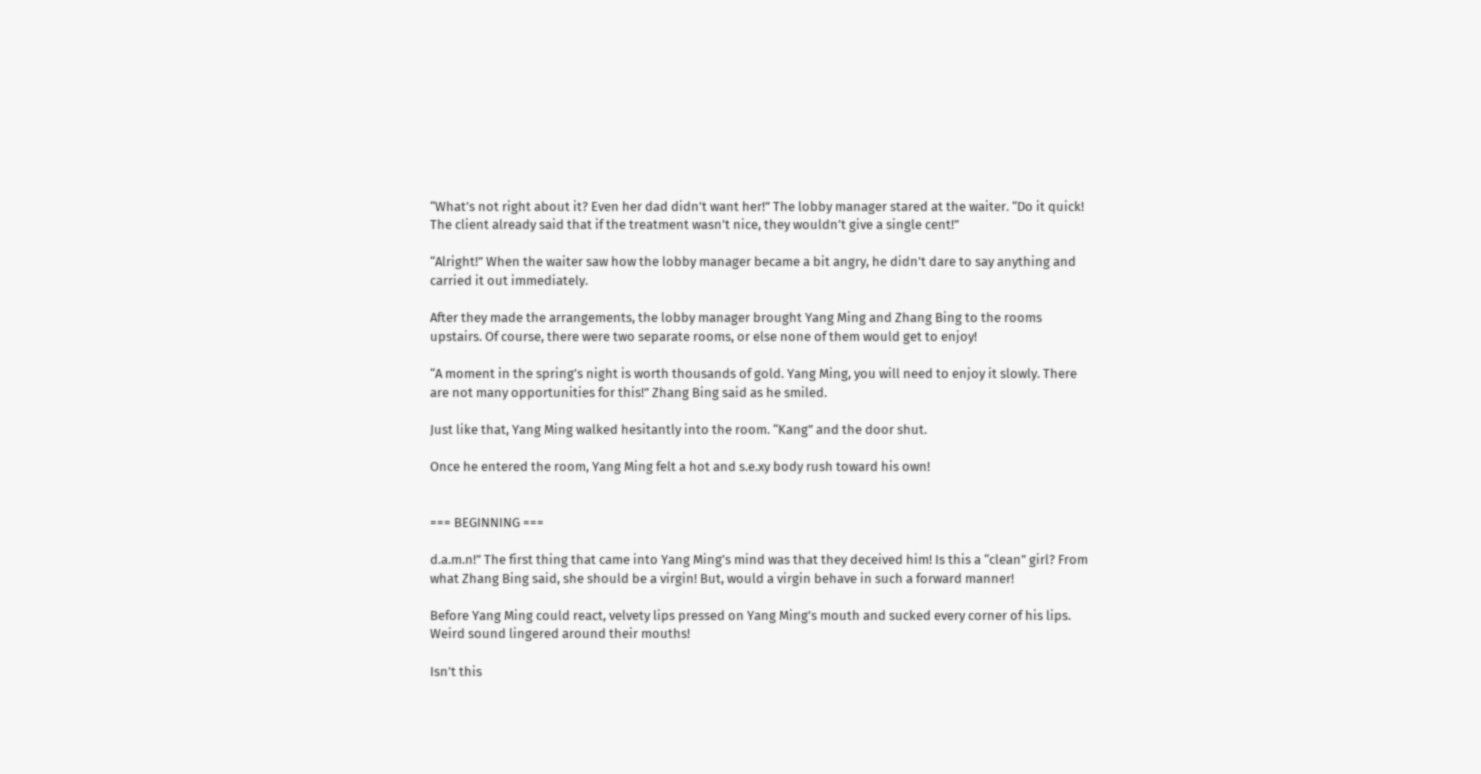“What’s not right about it? Even her dad didn’t want her!” The lobby manager stared at the waiter. “Do it quick! The client already said that if the treatment wasn’t nice, they wouldn’t give a single cent!”

“Alright!” When the waiter saw how the lobby manager became a bit angry, he didn’t dare to say anything and carried it out immediately.

After they made the arrangements, the lobby manager brought Yang Ming and Zhang Bing to the rooms upstairs. Of course, there were two separate rooms, or else none of them would get to enjoy!

“A moment in the spring’s night is worth thousands of gold. Yang Ming, you will need to enjoy it slowly. There are not many opportunities for this!” Zhang Bing said as he smiled.

Just like that, Yang Ming walked hesitantly into the room. “Kang” and the door shut.

Once he entered the room, Yang Ming felt a hot and s.e.xy body rush toward his own!


=== BEGINNING ===

d.a.m.n!” The first thing that came into Yang Ming’s mind was that they deceived him! Is this a “clean” girl? From what Zhang Bing said, she should be a virgin! But, would a virgin behave in such a forward manner!

Before Yang Ming could react, velvety lips pressed on Yang Ming’s mouth and sucked every corner of his lips. Weird sound lingered around their mouths!

Isn’t this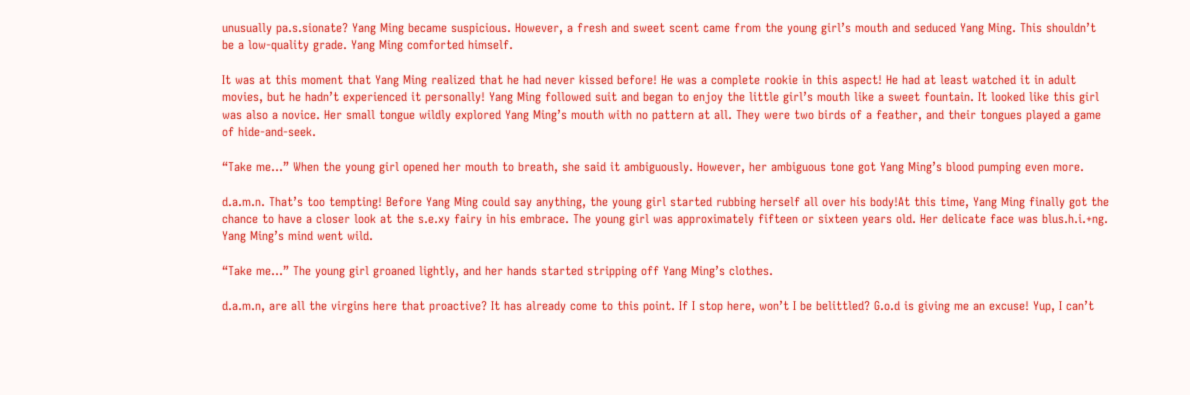unusually pa.s.sionate? Yang Ming became suspicious. However, a fresh and sweet scent came from the young girl’s mouth and seduced Yang Ming. This shouldn’t be a low-quality grade. Yang Ming comforted himself.

It was at this moment that Yang Ming realized that he had never kissed before! He was a complete rookie in this aspect! He had at least watched it in adult movies, but he hadn’t experienced it personally! Yang Ming followed suit and began to enjoy the little girl’s mouth like a sweet fountain. It looked like this girl was also a novice. Her small tongue wildly explored Yang Ming’s mouth with no pattern at all. They were two birds of a feather, and their tongues played a game of hide-and-seek.

“Take me…” When the young girl opened her mouth to breath, she said it ambiguously. However, her ambiguous tone got Yang Ming’s blood pumping even more.

d.a.m.n. That’s too tempting! Before Yang Ming could say anything, the young girl started rubbing herself all over his body!At this time, Yang Ming finally got the chance to have a closer look at the s.e.xy fairy in his embrace. The young girl was approximately fifteen or sixteen years old. Her delicate face was blus.h.i.+ng. Yang Ming’s mind went wild.

“Take me…” The young girl groaned lightly, and her hands started stripping off Yang Ming’s clothes.

d.a.m.n, are all the virgins here that proactive? It has already come to this point. If I stop here, won’t I be belittled? G.o.d is giving me an excuse! Yup, I can’t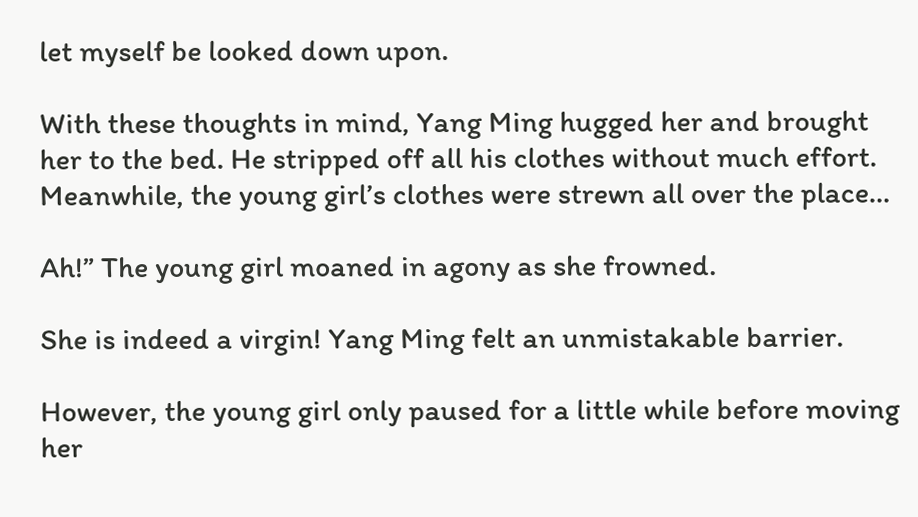let myself be looked down upon.

With these thoughts in mind, Yang Ming hugged her and brought her to the bed. He stripped off all his clothes without much effort. Meanwhile, the young girl’s clothes were strewn all over the place…

Ah!” The young girl moaned in agony as she frowned.

She is indeed a virgin! Yang Ming felt an unmistakable barrier.

However, the young girl only paused for a little while before moving her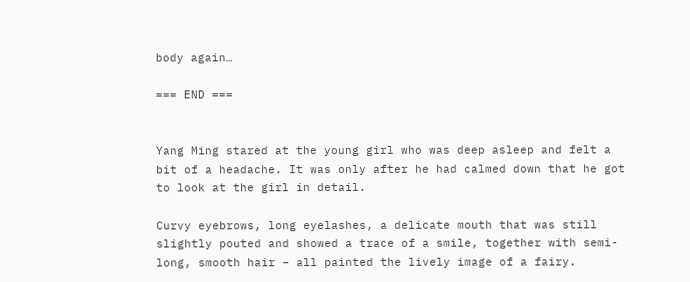body again…

=== END ===


Yang Ming stared at the young girl who was deep asleep and felt a bit of a headache. It was only after he had calmed down that he got to look at the girl in detail.

Curvy eyebrows, long eyelashes, a delicate mouth that was still slightly pouted and showed a trace of a smile, together with semi-long, smooth hair – all painted the lively image of a fairy.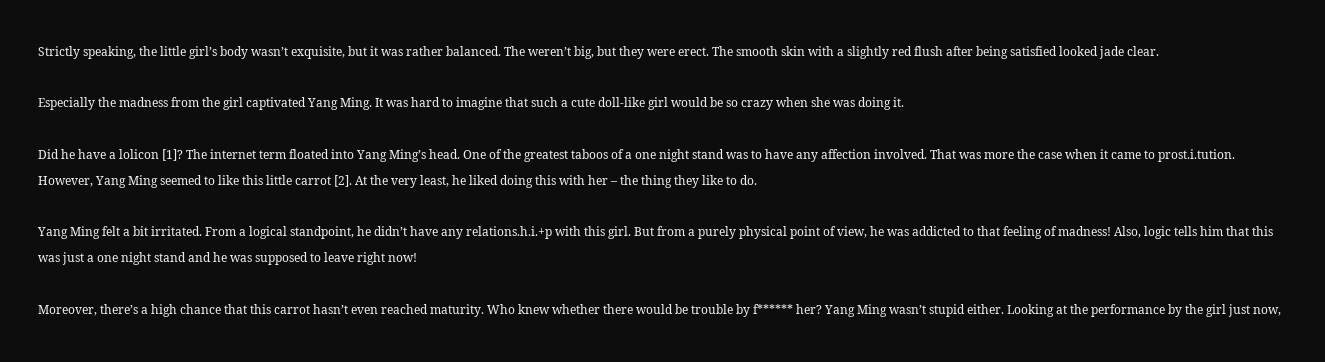Strictly speaking, the little girl’s body wasn’t exquisite, but it was rather balanced. The weren’t big, but they were erect. The smooth skin with a slightly red flush after being satisfied looked jade clear.

Especially the madness from the girl captivated Yang Ming. It was hard to imagine that such a cute doll-like girl would be so crazy when she was doing it.

Did he have a lolicon [1]? The internet term floated into Yang Ming’s head. One of the greatest taboos of a one night stand was to have any affection involved. That was more the case when it came to prost.i.tution. However, Yang Ming seemed to like this little carrot [2]. At the very least, he liked doing this with her – the thing they like to do.

Yang Ming felt a bit irritated. From a logical standpoint, he didn’t have any relations.h.i.+p with this girl. But from a purely physical point of view, he was addicted to that feeling of madness! Also, logic tells him that this was just a one night stand and he was supposed to leave right now!

Moreover, there’s a high chance that this carrot hasn’t even reached maturity. Who knew whether there would be trouble by f****** her? Yang Ming wasn’t stupid either. Looking at the performance by the girl just now,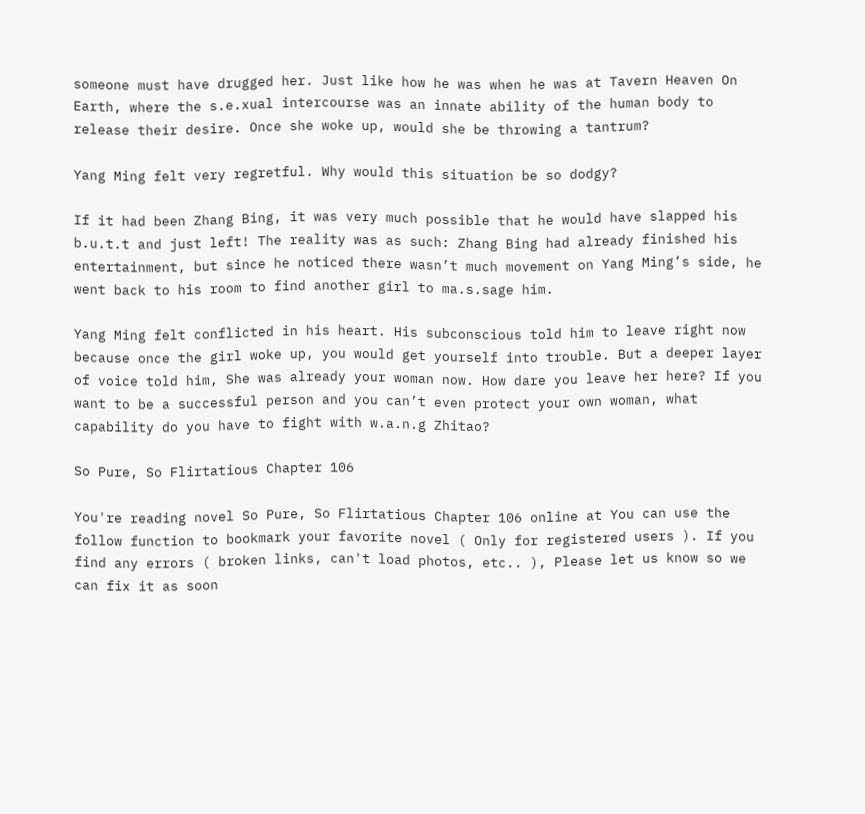someone must have drugged her. Just like how he was when he was at Tavern Heaven On Earth, where the s.e.xual intercourse was an innate ability of the human body to release their desire. Once she woke up, would she be throwing a tantrum?

Yang Ming felt very regretful. Why would this situation be so dodgy?

If it had been Zhang Bing, it was very much possible that he would have slapped his b.u.t.t and just left! The reality was as such: Zhang Bing had already finished his entertainment, but since he noticed there wasn’t much movement on Yang Ming’s side, he went back to his room to find another girl to ma.s.sage him.

Yang Ming felt conflicted in his heart. His subconscious told him to leave right now because once the girl woke up, you would get yourself into trouble. But a deeper layer of voice told him, She was already your woman now. How dare you leave her here? If you want to be a successful person and you can’t even protect your own woman, what capability do you have to fight with w.a.n.g Zhitao?

So Pure, So Flirtatious Chapter 106

You're reading novel So Pure, So Flirtatious Chapter 106 online at You can use the follow function to bookmark your favorite novel ( Only for registered users ). If you find any errors ( broken links, can't load photos, etc.. ), Please let us know so we can fix it as soon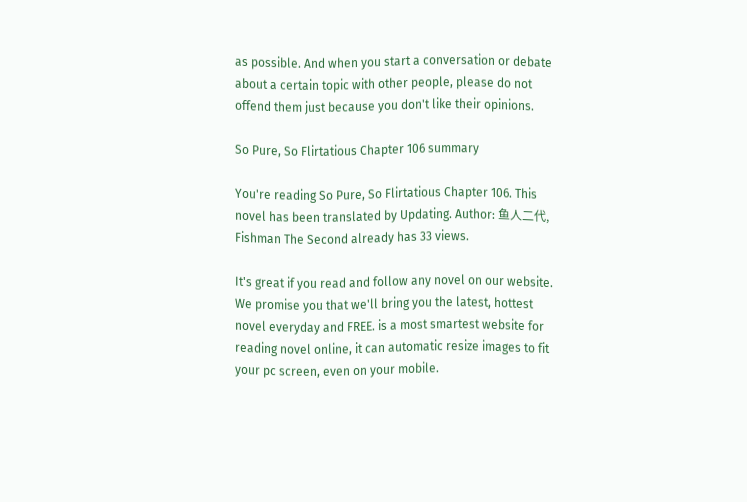as possible. And when you start a conversation or debate about a certain topic with other people, please do not offend them just because you don't like their opinions.

So Pure, So Flirtatious Chapter 106 summary

You're reading So Pure, So Flirtatious Chapter 106. This novel has been translated by Updating. Author: 鱼人二代, Fishman The Second already has 33 views.

It's great if you read and follow any novel on our website. We promise you that we'll bring you the latest, hottest novel everyday and FREE. is a most smartest website for reading novel online, it can automatic resize images to fit your pc screen, even on your mobile.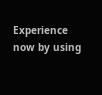Experience now by using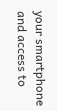your smartphone and access to